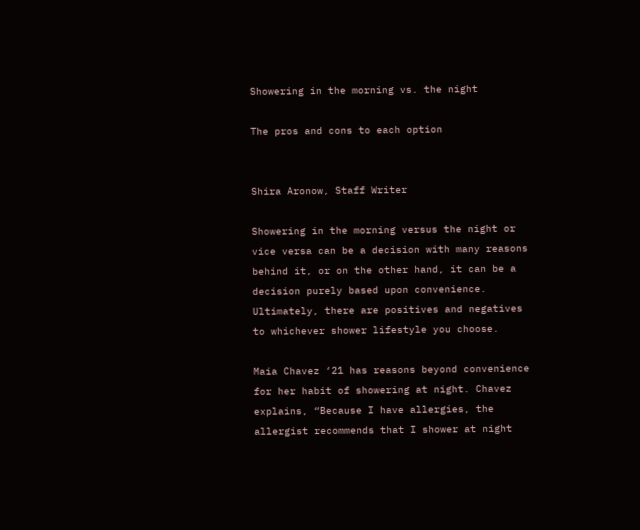Showering in the morning vs. the night

The pros and cons to each option


Shira Aronow, Staff Writer

Showering in the morning versus the night or vice versa can be a decision with many reasons behind it, or on the other hand, it can be a decision purely based upon convenience. Ultimately, there are positives and negatives to whichever shower lifestyle you choose.

Maia Chavez ‘21 has reasons beyond convenience for her habit of showering at night. Chavez explains, “Because I have allergies, the allergist recommends that I shower at night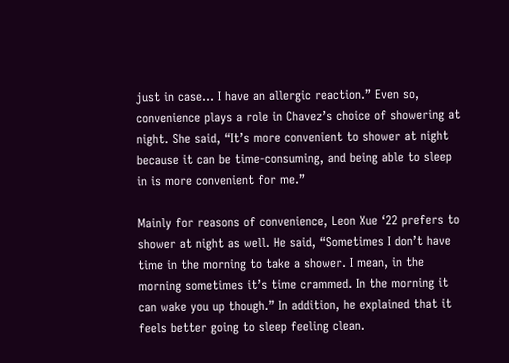just in case… I have an allergic reaction.” Even so, convenience plays a role in Chavez’s choice of showering at night. She said, “It’s more convenient to shower at night because it can be time-consuming, and being able to sleep in is more convenient for me.”

Mainly for reasons of convenience, Leon Xue ‘22 prefers to shower at night as well. He said, “Sometimes I don’t have time in the morning to take a shower. I mean, in the morning sometimes it’s time crammed. In the morning it can wake you up though.” In addition, he explained that it feels better going to sleep feeling clean.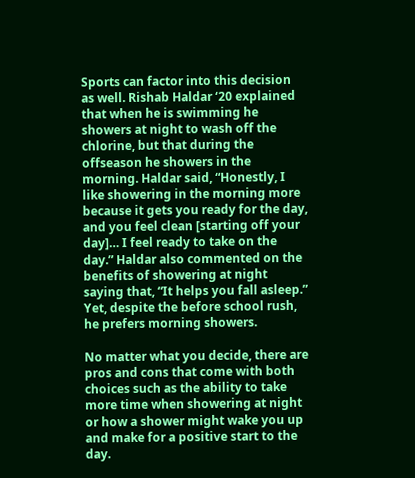Sports can factor into this decision as well. Rishab Haldar ‘20 explained that when he is swimming he showers at night to wash off the chlorine, but that during the offseason he showers in the morning. Haldar said, “Honestly, I like showering in the morning more because it gets you ready for the day, and you feel clean [starting off your day]… I feel ready to take on the day.” Haldar also commented on the benefits of showering at night saying that, “It helps you fall asleep.” Yet, despite the before school rush, he prefers morning showers.

No matter what you decide, there are pros and cons that come with both choices such as the ability to take more time when showering at night or how a shower might wake you up and make for a positive start to the day.